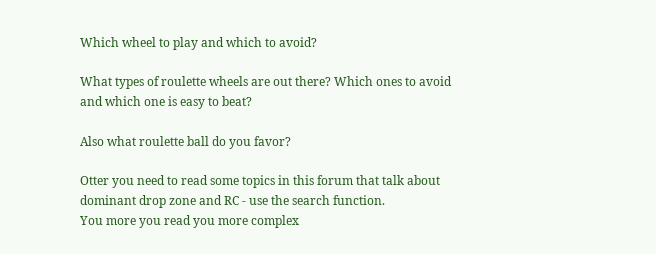Which wheel to play and which to avoid?

What types of roulette wheels are out there? Which ones to avoid and which one is easy to beat?

Also what roulette ball do you favor?

Otter you need to read some topics in this forum that talk about dominant drop zone and RC - use the search function.
You more you read you more complex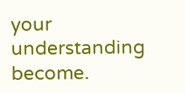your understanding become.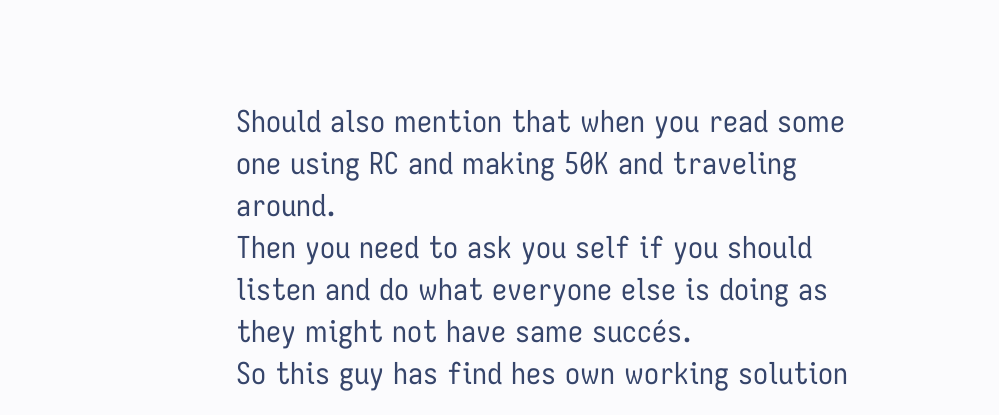Should also mention that when you read some one using RC and making 50K and traveling around.
Then you need to ask you self if you should listen and do what everyone else is doing as they might not have same succés.
So this guy has find hes own working solution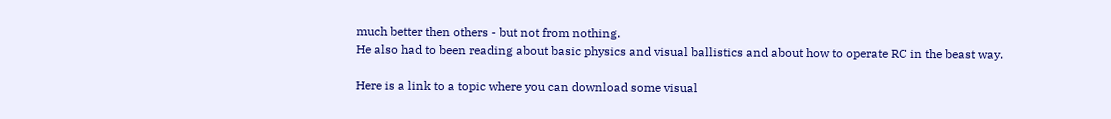much better then others - but not from nothing.
He also had to been reading about basic physics and visual ballistics and about how to operate RC in the beast way.

Here is a link to a topic where you can download some visual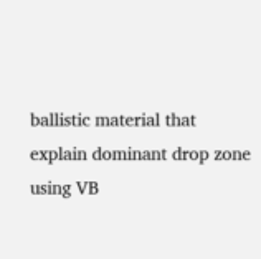ballistic material that explain dominant drop zone using VB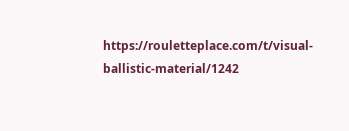https://rouletteplace.com/t/visual-ballistic-material/1242